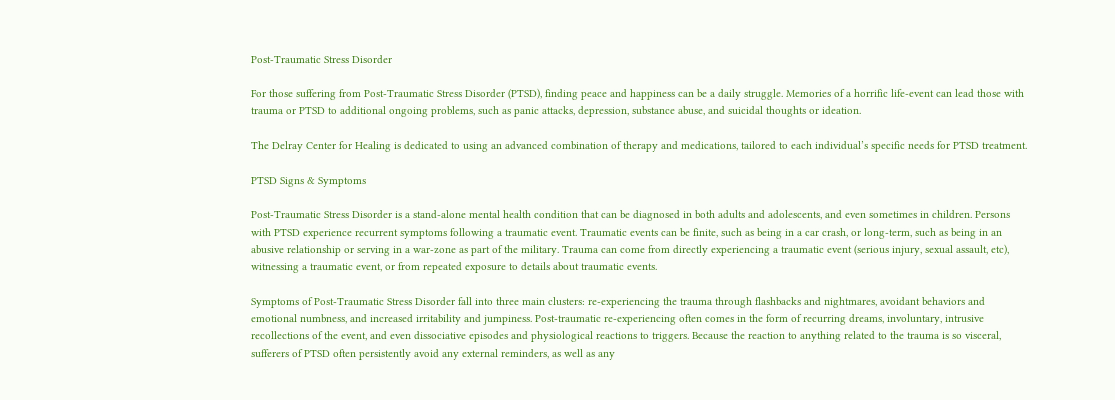Post-Traumatic Stress Disorder

For those suffering from Post-Traumatic Stress Disorder (PTSD), finding peace and happiness can be a daily struggle. Memories of a horrific life-event can lead those with trauma or PTSD to additional ongoing problems, such as panic attacks, depression, substance abuse, and suicidal thoughts or ideation.

The Delray Center for Healing is dedicated to using an advanced combination of therapy and medications, tailored to each individual’s specific needs for PTSD treatment.

PTSD Signs & Symptoms

Post-Traumatic Stress Disorder is a stand-alone mental health condition that can be diagnosed in both adults and adolescents, and even sometimes in children. Persons with PTSD experience recurrent symptoms following a traumatic event. Traumatic events can be finite, such as being in a car crash, or long-term, such as being in an abusive relationship or serving in a war-zone as part of the military. Trauma can come from directly experiencing a traumatic event (serious injury, sexual assault, etc), witnessing a traumatic event, or from repeated exposure to details about traumatic events.

Symptoms of Post-Traumatic Stress Disorder fall into three main clusters: re-experiencing the trauma through flashbacks and nightmares, avoidant behaviors and emotional numbness, and increased irritability and jumpiness. Post-traumatic re-experiencing often comes in the form of recurring dreams, involuntary, intrusive recollections of the event, and even dissociative episodes and physiological reactions to triggers. Because the reaction to anything related to the trauma is so visceral, sufferers of PTSD often persistently avoid any external reminders, as well as any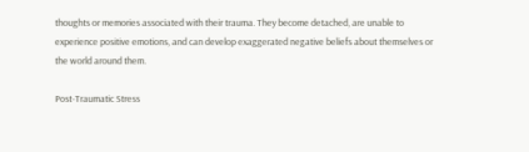thoughts or memories associated with their trauma. They become detached, are unable to experience positive emotions, and can develop exaggerated negative beliefs about themselves or the world around them.

Post-Traumatic Stress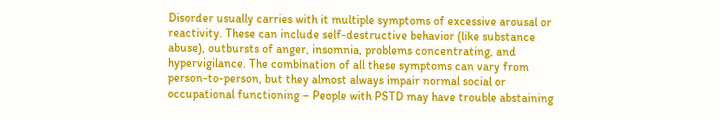Disorder usually carries with it multiple symptoms of excessive arousal or reactivity. These can include self-destructive behavior (like substance abuse), outbursts of anger, insomnia, problems concentrating, and hypervigilance. The combination of all these symptoms can vary from person-to-person, but they almost always impair normal social or occupational functioning – People with PSTD may have trouble abstaining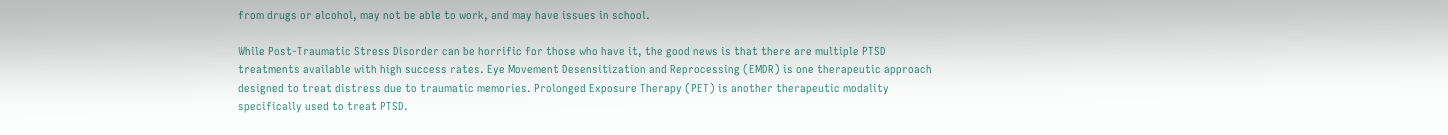from drugs or alcohol, may not be able to work, and may have issues in school.

While Post-Traumatic Stress Disorder can be horrific for those who have it, the good news is that there are multiple PTSD treatments available with high success rates. Eye Movement Desensitization and Reprocessing (EMDR) is one therapeutic approach designed to treat distress due to traumatic memories. Prolonged Exposure Therapy (PET) is another therapeutic modality specifically used to treat PTSD.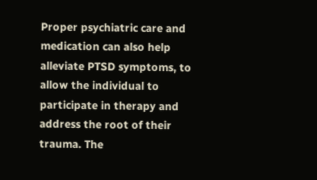Proper psychiatric care and medication can also help alleviate PTSD symptoms, to allow the individual to participate in therapy and address the root of their trauma. The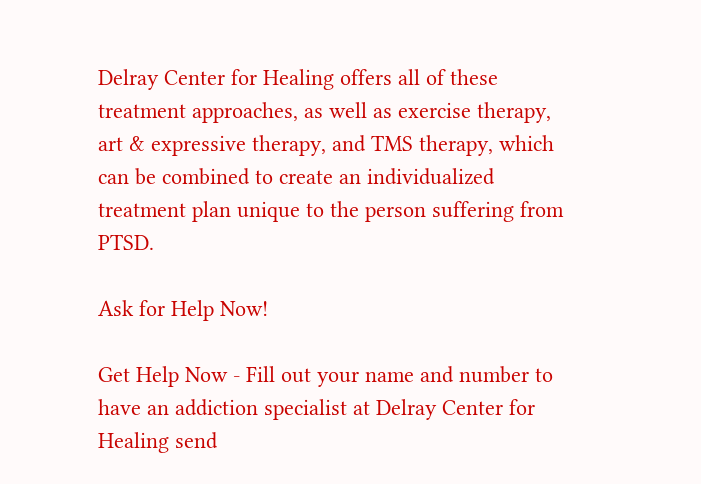Delray Center for Healing offers all of these treatment approaches, as well as exercise therapy, art & expressive therapy, and TMS therapy, which can be combined to create an individualized treatment plan unique to the person suffering from PTSD.

Ask for Help Now!

Get Help Now - Fill out your name and number to have an addiction specialist at Delray Center for Healing send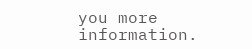you more information.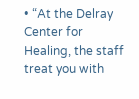• “At the Delray Center for Healing, the staff treat you with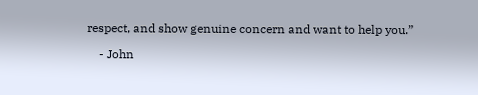respect, and show genuine concern and want to help you.”

    - John